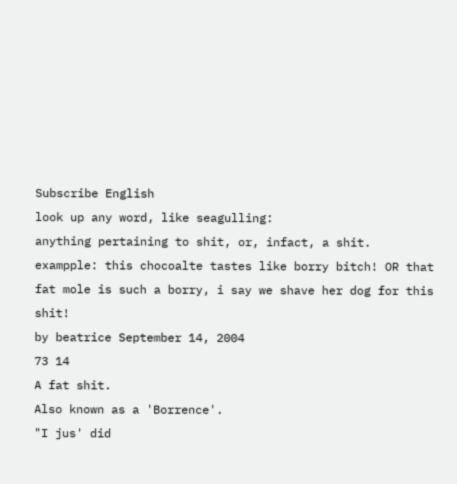Subscribe English
look up any word, like seagulling:
anything pertaining to shit, or, infact, a shit.
exampple: this chocoalte tastes like borry bitch! OR that fat mole is such a borry, i say we shave her dog for this shit!
by beatrice September 14, 2004
73 14
A fat shit.
Also known as a 'Borrence'.
"I jus' did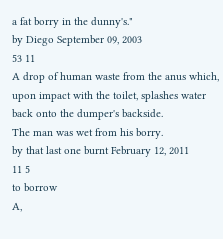a fat borry in the dunny's."
by Diego September 09, 2003
53 11
A drop of human waste from the anus which, upon impact with the toilet, splashes water back onto the dumper's backside.
The man was wet from his borry.
by that last one burnt February 12, 2011
11 5
to borrow
A,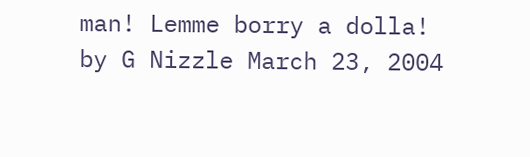man! Lemme borry a dolla!
by G Nizzle March 23, 2004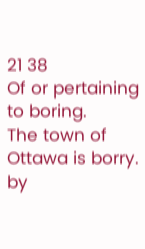21 38
Of or pertaining to boring.
The town of Ottawa is borry.
by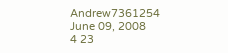Andrew7361254 June 09, 2008
4 23